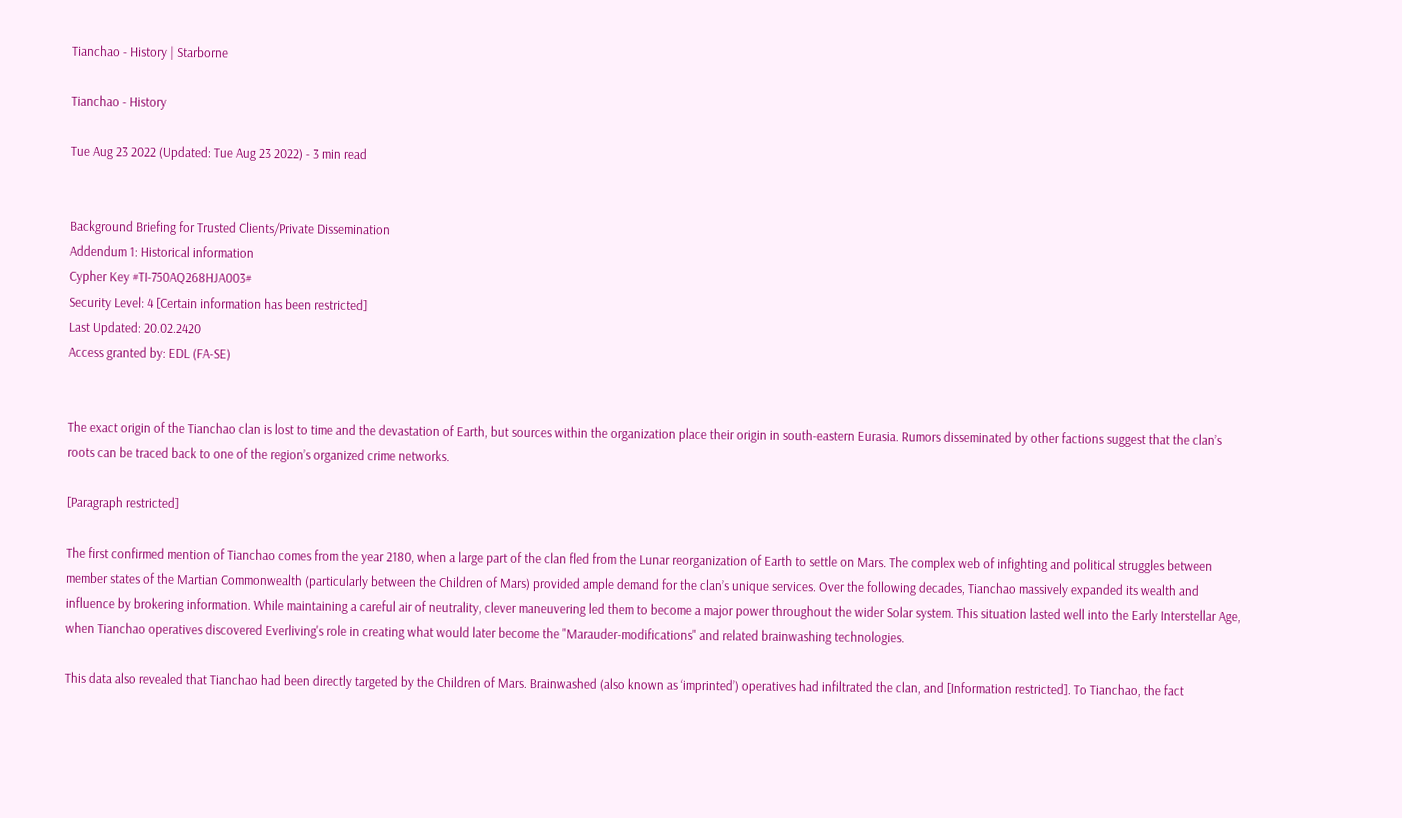Tianchao - History | Starborne

Tianchao - History

Tue Aug 23 2022 (Updated: Tue Aug 23 2022) - 3 min read


Background Briefing for Trusted Clients/Private Dissemination
Addendum 1: Historical information
Cypher Key #TI-750AQ268HJA003#
Security Level: 4 [Certain information has been restricted]
Last Updated: 20.02.2420
Access granted by: EDL (FA-SE)


The exact origin of the Tianchao clan is lost to time and the devastation of Earth, but sources within the organization place their origin in south-eastern Eurasia. Rumors disseminated by other factions suggest that the clan’s roots can be traced back to one of the region’s organized crime networks.

[Paragraph restricted]

The first confirmed mention of Tianchao comes from the year 2180, when a large part of the clan fled from the Lunar reorganization of Earth to settle on Mars. The complex web of infighting and political struggles between member states of the Martian Commonwealth (particularly between the Children of Mars) provided ample demand for the clan’s unique services. Over the following decades, Tianchao massively expanded its wealth and influence by brokering information. While maintaining a careful air of neutrality, clever maneuvering led them to become a major power throughout the wider Solar system. This situation lasted well into the Early Interstellar Age, when Tianchao operatives discovered Everliving's role in creating what would later become the "Marauder-modifications" and related brainwashing technologies.

This data also revealed that Tianchao had been directly targeted by the Children of Mars. Brainwashed (also known as ‘imprinted’) operatives had infiltrated the clan, and [Information restricted]. To Tianchao, the fact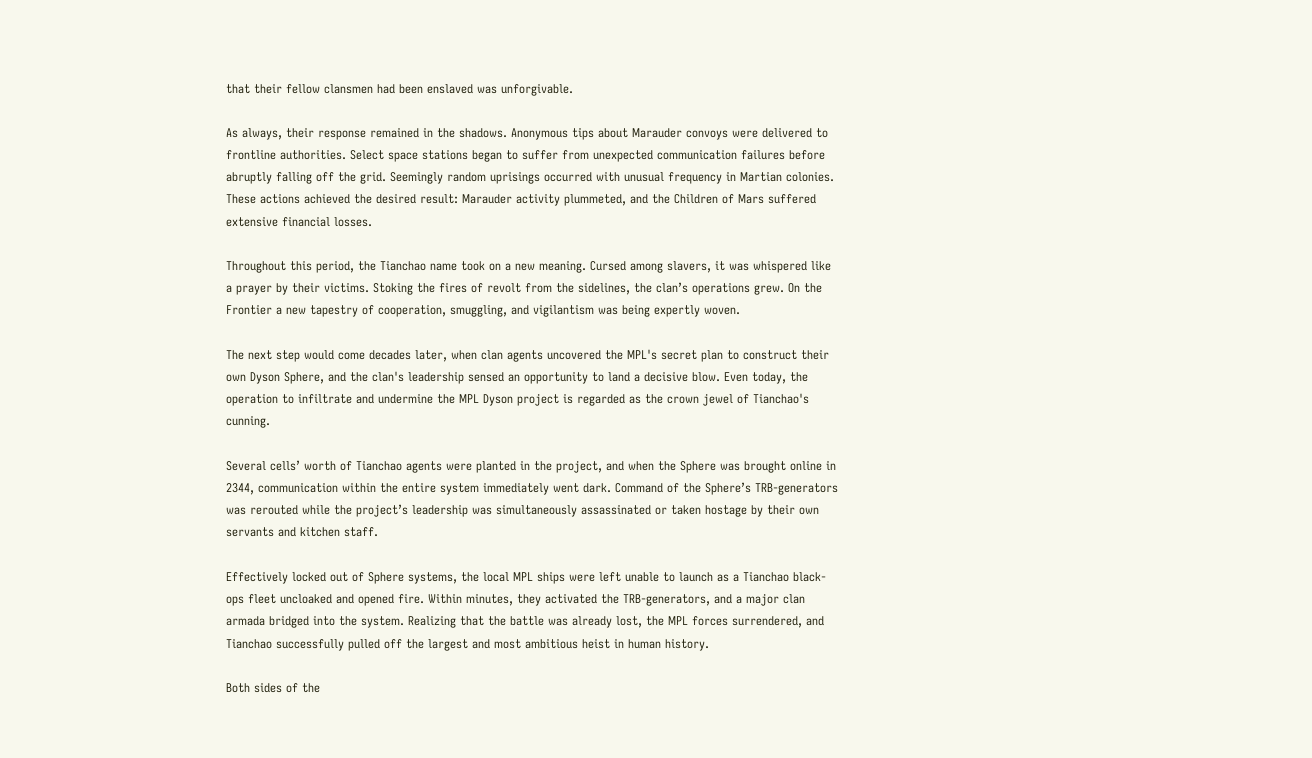that their fellow clansmen had been enslaved was unforgivable.

As always, their response remained in the shadows. Anonymous tips about Marauder convoys were delivered to frontline authorities. Select space stations began to suffer from unexpected communication failures before abruptly falling off the grid. Seemingly random uprisings occurred with unusual frequency in Martian colonies. These actions achieved the desired result: Marauder activity plummeted, and the Children of Mars suffered extensive financial losses.

Throughout this period, the Tianchao name took on a new meaning. Cursed among slavers, it was whispered like a prayer by their victims. Stoking the fires of revolt from the sidelines, the clan’s operations grew. On the Frontier a new tapestry of cooperation, smuggling, and vigilantism was being expertly woven.

The next step would come decades later, when clan agents uncovered the MPL's secret plan to construct their own Dyson Sphere, and the clan's leadership sensed an opportunity to land a decisive blow. Even today, the operation to infiltrate and undermine the MPL Dyson project is regarded as the crown jewel of Tianchao's cunning.

Several cells’ worth of Tianchao agents were planted in the project, and when the Sphere was brought online in 2344, communication within the entire system immediately went dark. Command of the Sphere’s TRB-generators was rerouted while the project’s leadership was simultaneously assassinated or taken hostage by their own servants and kitchen staff.

Effectively locked out of Sphere systems, the local MPL ships were left unable to launch as a Tianchao black-ops fleet uncloaked and opened fire. Within minutes, they activated the TRB-generators, and a major clan armada bridged into the system. Realizing that the battle was already lost, the MPL forces surrendered, and Tianchao successfully pulled off the largest and most ambitious heist in human history.

Both sides of the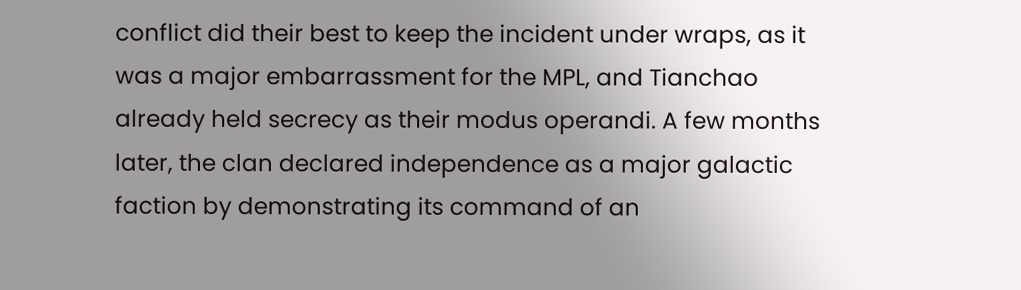conflict did their best to keep the incident under wraps, as it was a major embarrassment for the MPL, and Tianchao already held secrecy as their modus operandi. A few months later, the clan declared independence as a major galactic faction by demonstrating its command of an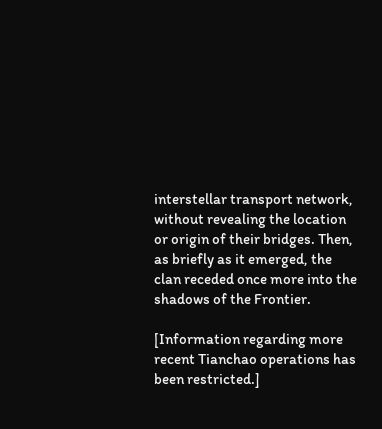interstellar transport network, without revealing the location or origin of their bridges. Then, as briefly as it emerged, the clan receded once more into the shadows of the Frontier.

[Information regarding more recent Tianchao operations has been restricted.]